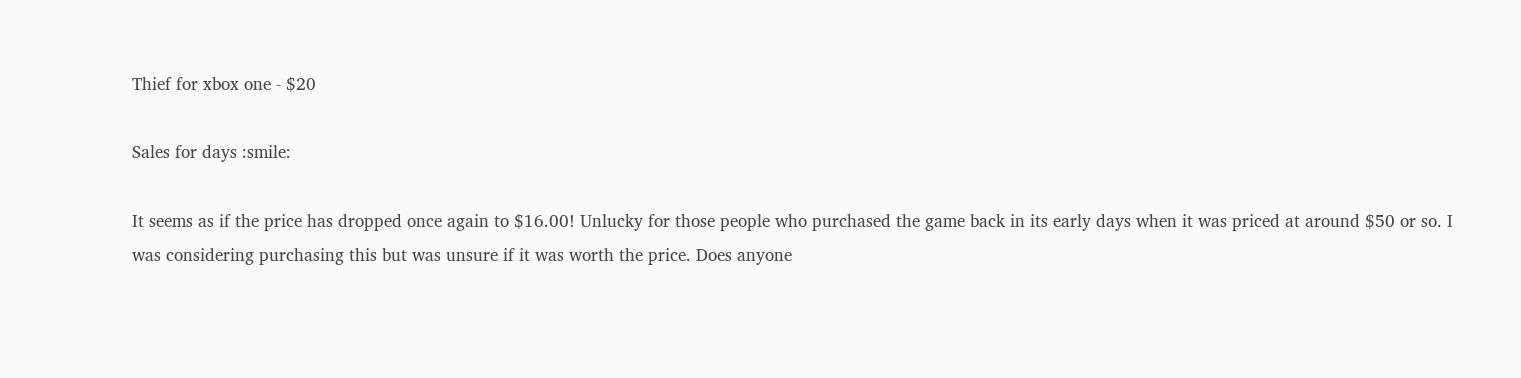Thief for xbox one - $20

Sales for days :smile:

It seems as if the price has dropped once again to $16.00! Unlucky for those people who purchased the game back in its early days when it was priced at around $50 or so. I was considering purchasing this but was unsure if it was worth the price. Does anyone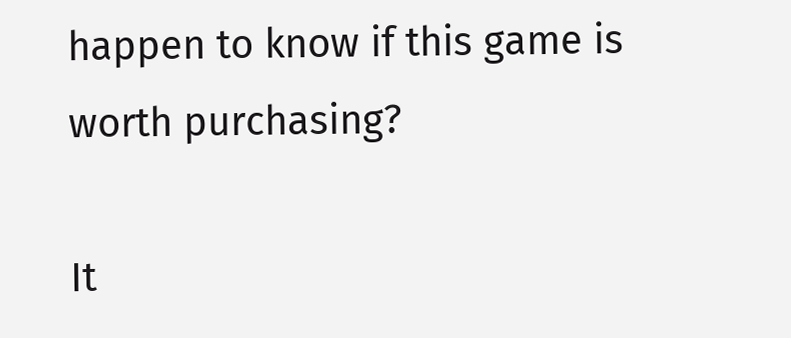happen to know if this game is worth purchasing?

It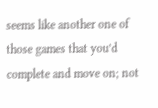seems like another one of those games that you’d complete and move on; not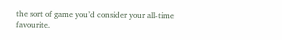the sort of game you’d consider your all-time favourite.